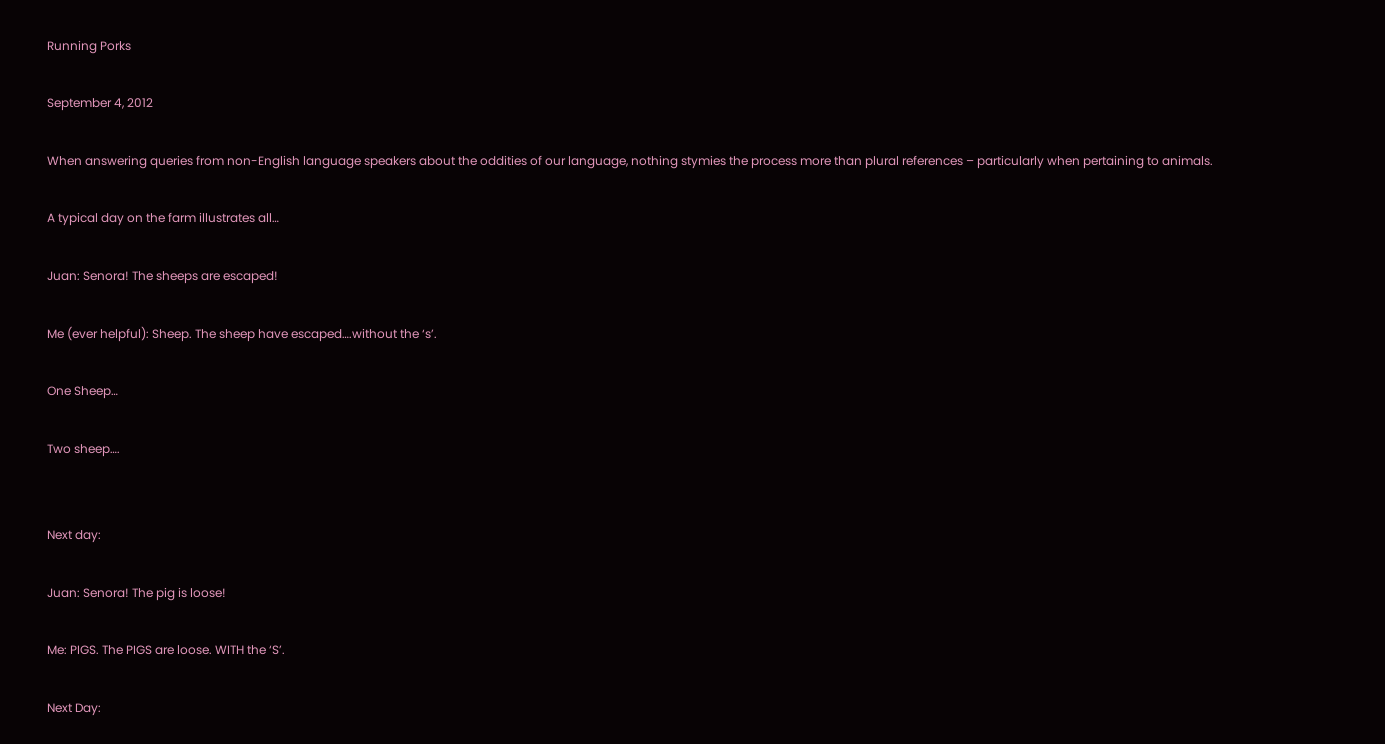Running Porks

September 4, 2012

When answering queries from non-English language speakers about the oddities of our language, nothing stymies the process more than plural references – particularly when pertaining to animals.

A typical day on the farm illustrates all…

Juan: Senora! The sheeps are escaped!

Me (ever helpful): Sheep. The sheep have escaped….without the ‘s’.

One Sheep…

Two sheep….


Next day:

Juan: Senora! The pig is loose!

Me: PIGS. The PIGS are loose. WITH the ‘S’.

Next Day: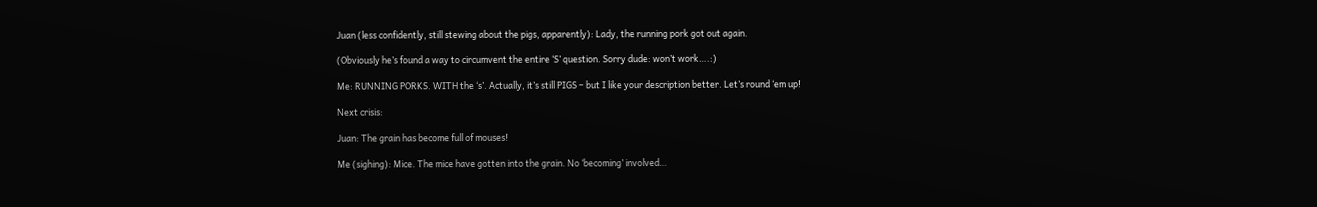Juan (less confidently, still stewing about the pigs, apparently): Lady, the running pork got out again.

(Obviously he’s found a way to circumvent the entire ‘S’ question. Sorry dude: won’t work….:)

Me: RUNNING PORKS. WITH the ‘s’. Actually, it’s still PIGS – but I like your description better. Let’s round ‘em up!

Next crisis:

Juan: The grain has become full of mouses!

Me (sighing): Mice. The mice have gotten into the grain. No ‘becoming’ involved…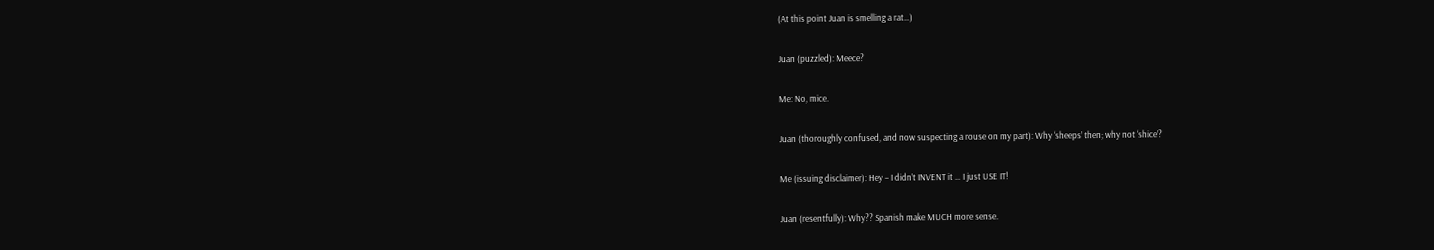(At this point Juan is smelling a rat…)

Juan (puzzled): Meece?

Me: No, mice.

Juan (thoroughly confused, and now suspecting a rouse on my part): Why ‘sheeps’ then; why not ‘shice’?

Me (issuing disclaimer): Hey – I didn’t INVENT it … I just USE IT!

Juan (resentfully): Why?? Spanish make MUCH more sense.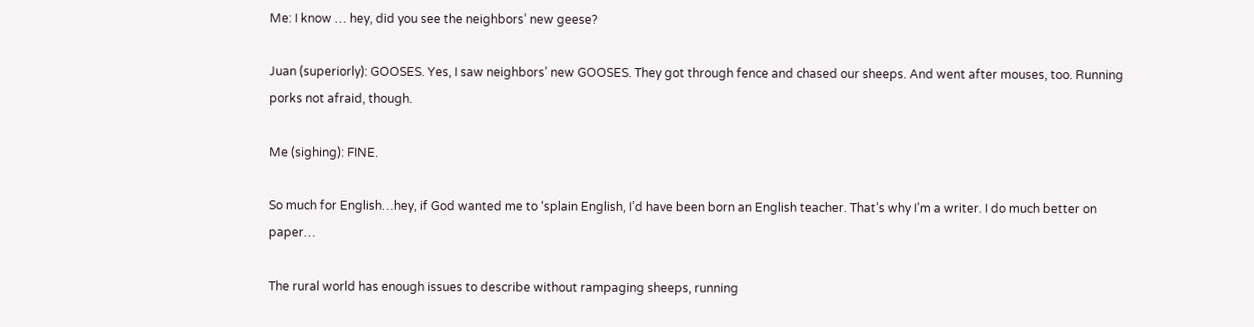Me: I know … hey, did you see the neighbors’ new geese?

Juan (superiorly): GOOSES. Yes, I saw neighbors’ new GOOSES. They got through fence and chased our sheeps. And went after mouses, too. Running porks not afraid, though.

Me (sighing): FINE.

So much for English…hey, if God wanted me to ‘splain English, I’d have been born an English teacher. That’s why I’m a writer. I do much better on paper…

The rural world has enough issues to describe without rampaging sheeps, running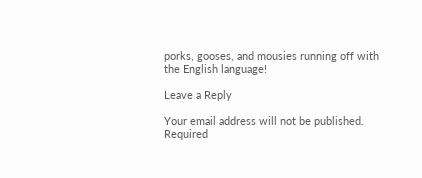porks, gooses, and mousies running off with the English language!

Leave a Reply

Your email address will not be published. Required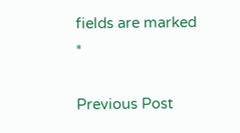fields are marked *

Previous Post